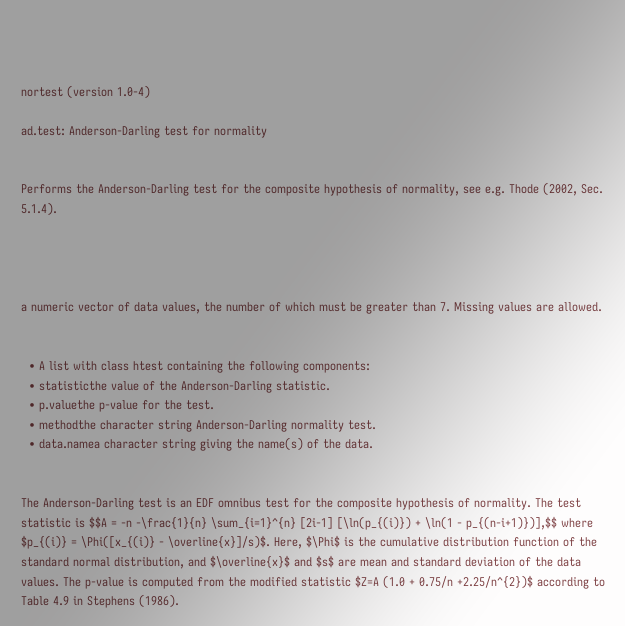nortest (version 1.0-4)

ad.test: Anderson-Darling test for normality


Performs the Anderson-Darling test for the composite hypothesis of normality, see e.g. Thode (2002, Sec. 5.1.4).




a numeric vector of data values, the number of which must be greater than 7. Missing values are allowed.


  • A list with class htest containing the following components:
  • statisticthe value of the Anderson-Darling statistic.
  • p.valuethe p-value for the test.
  • methodthe character string Anderson-Darling normality test.
  • data.namea character string giving the name(s) of the data.


The Anderson-Darling test is an EDF omnibus test for the composite hypothesis of normality. The test statistic is $$A = -n -\frac{1}{n} \sum_{i=1}^{n} [2i-1] [\ln(p_{(i)}) + \ln(1 - p_{(n-i+1)})],$$ where $p_{(i)} = \Phi([x_{(i)} - \overline{x}]/s)$. Here, $\Phi$ is the cumulative distribution function of the standard normal distribution, and $\overline{x}$ and $s$ are mean and standard deviation of the data values. The p-value is computed from the modified statistic $Z=A (1.0 + 0.75/n +2.25/n^{2})$ according to Table 4.9 in Stephens (1986).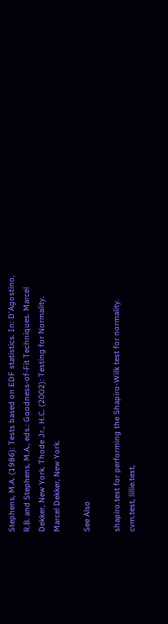Stephens, M.A. (1986): Tests based on EDF statistics. In: D'Agostino, R.B. and Stephens, M.A., eds.: Goodness-of-Fit Techniques. Marcel Dekker, New York. Thode Jr., H.C. (2002): Testing for Normality. Marcel Dekker, New York.

See Also

shapiro.test for performing the Shapiro-Wilk test for normality. cvm.test, lillie.test,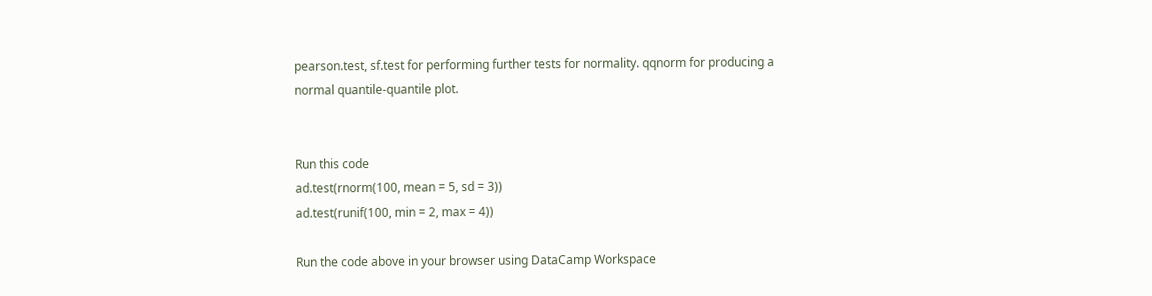pearson.test, sf.test for performing further tests for normality. qqnorm for producing a normal quantile-quantile plot.


Run this code
ad.test(rnorm(100, mean = 5, sd = 3))
ad.test(runif(100, min = 2, max = 4))

Run the code above in your browser using DataCamp Workspace